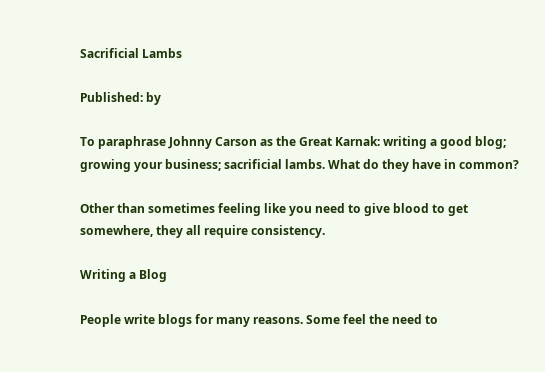Sacrificial Lambs

Published: by

To paraphrase Johnny Carson as the Great Karnak: writing a good blog; growing your business; sacrificial lambs. What do they have in common?

Other than sometimes feeling like you need to give blood to get somewhere, they all require consistency.

Writing a Blog

People write blogs for many reasons. Some feel the need to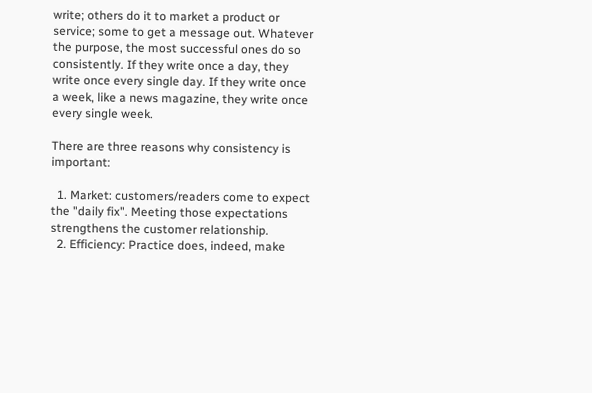write; others do it to market a product or service; some to get a message out. Whatever the purpose, the most successful ones do so consistently. If they write once a day, they write once every single day. If they write once a week, like a news magazine, they write once every single week.

There are three reasons why consistency is important:

  1. Market: customers/readers come to expect the "daily fix". Meeting those expectations strengthens the customer relationship.
  2. Efficiency: Practice does, indeed, make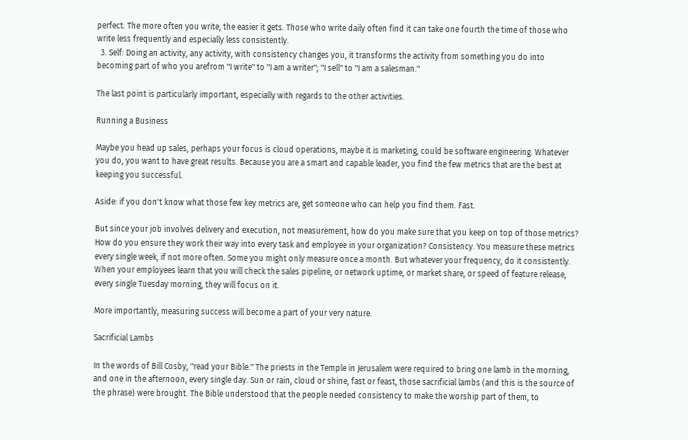perfect. The more often you write, the easier it gets. Those who write daily often find it can take one fourth the time of those who write less frequently and especially less consistently.
  3. Self: Doing an activity, any activity, with consistency changes you, it transforms the activity from something you do into becoming part of who you arefrom "I write" to "I am a writer"; "I sell" to "I am a salesman."

The last point is particularly important, especially with regards to the other activities.

Running a Business

Maybe you head up sales, perhaps your focus is cloud operations, maybe it is marketing, could be software engineering. Whatever you do, you want to have great results. Because you are a smart and capable leader, you find the few metrics that are the best at keeping you successful.

Aside: if you don't know what those few key metrics are, get someone who can help you find them. Fast.

But since your job involves delivery and execution, not measurement, how do you make sure that you keep on top of those metrics? How do you ensure they work their way into every task and employee in your organization? Consistency. You measure these metrics every single week, if not more often. Some you might only measure once a month. But whatever your frequency, do it consistently. When your employees learn that you will check the sales pipeline, or network uptime, or market share, or speed of feature release, every single Tuesday morning, they will focus on it.

More importantly, measuring success will become a part of your very nature.

Sacrificial Lambs

In the words of Bill Cosby, "read your Bible." The priests in the Temple in Jerusalem were required to bring one lamb in the morning, and one in the afternoon, every single day. Sun or rain, cloud or shine, fast or feast, those sacrificial lambs (and this is the source of the phrase) were brought. The Bible understood that the people needed consistency to make the worship part of them, to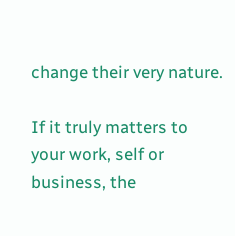change their very nature.

If it truly matters to your work, self or business, the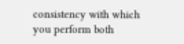consistency with which you perform both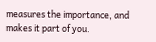measures the importance, and makes it part of you.